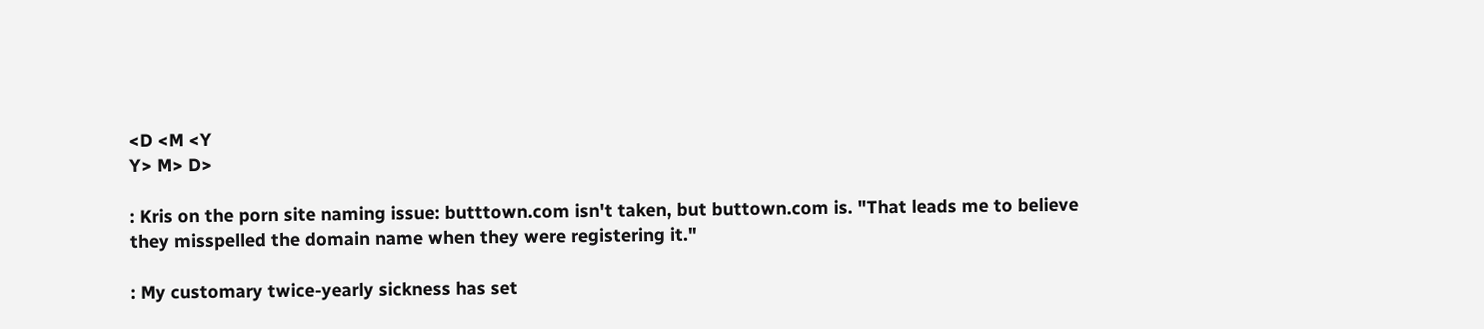<D <M <Y
Y> M> D>

: Kris on the porn site naming issue: butttown.com isn't taken, but buttown.com is. "That leads me to believe they misspelled the domain name when they were registering it."

: My customary twice-yearly sickness has set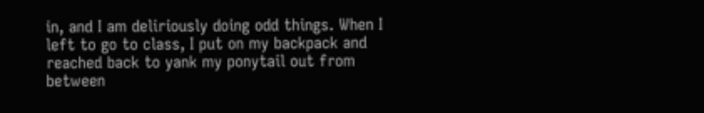in, and I am deliriously doing odd things. When I left to go to class, I put on my backpack and reached back to yank my ponytail out from between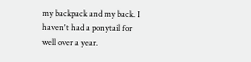my backpack and my back. I haven't had a ponytail for well over a year.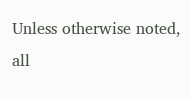Unless otherwise noted, all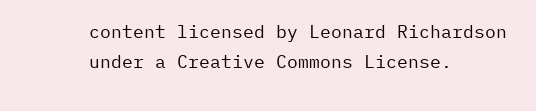content licensed by Leonard Richardson
under a Creative Commons License.